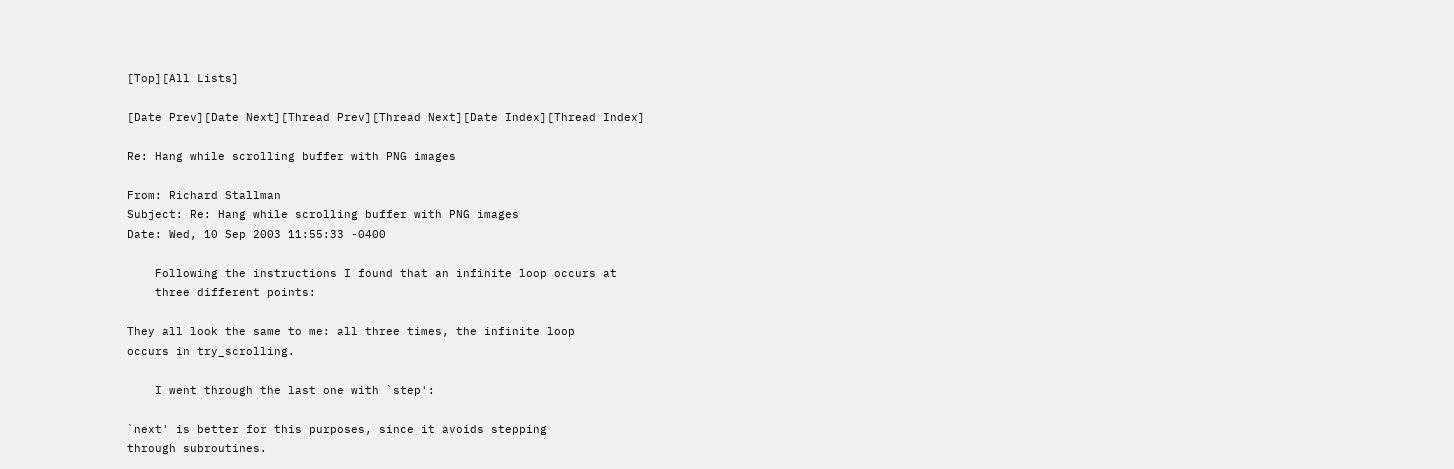[Top][All Lists]

[Date Prev][Date Next][Thread Prev][Thread Next][Date Index][Thread Index]

Re: Hang while scrolling buffer with PNG images

From: Richard Stallman
Subject: Re: Hang while scrolling buffer with PNG images
Date: Wed, 10 Sep 2003 11:55:33 -0400

    Following the instructions I found that an infinite loop occurs at
    three different points:

They all look the same to me: all three times, the infinite loop
occurs in try_scrolling.

    I went through the last one with `step':

`next' is better for this purposes, since it avoids stepping
through subroutines.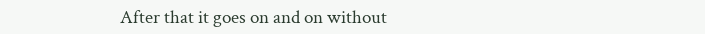After that it goes on and on without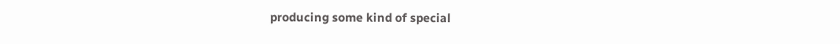producing some kind of special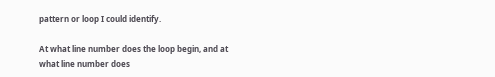pattern or loop I could identify.

At what line number does the loop begin, and at what line number does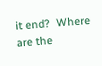it end?  Where are the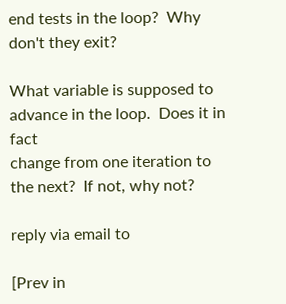end tests in the loop?  Why don't they exit?

What variable is supposed to advance in the loop.  Does it in fact
change from one iteration to the next?  If not, why not?

reply via email to

[Prev in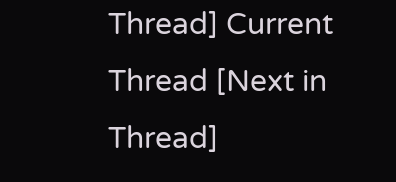Thread] Current Thread [Next in Thread]